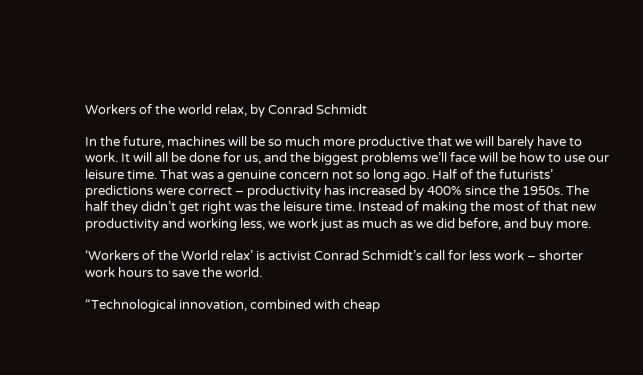Workers of the world relax, by Conrad Schmidt

In the future, machines will be so much more productive that we will barely have to work. It will all be done for us, and the biggest problems we’ll face will be how to use our leisure time. That was a genuine concern not so long ago. Half of the futurists’ predictions were correct – productivity has increased by 400% since the 1950s. The half they didn’t get right was the leisure time. Instead of making the most of that new productivity and working less, we work just as much as we did before, and buy more.

‘Workers of the World relax’ is activist Conrad Schmidt’s call for less work – shorter work hours to save the world.

“Technological innovation, combined with cheap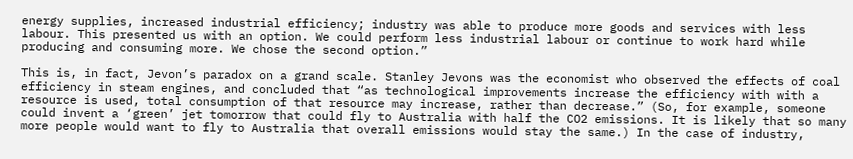energy supplies, increased industrial efficiency; industry was able to produce more goods and services with less labour. This presented us with an option. We could perform less industrial labour or continue to work hard while producing and consuming more. We chose the second option.”

This is, in fact, Jevon’s paradox on a grand scale. Stanley Jevons was the economist who observed the effects of coal efficiency in steam engines, and concluded that “as technological improvements increase the efficiency with with a resource is used, total consumption of that resource may increase, rather than decrease.” (So, for example, someone could invent a ‘green’ jet tomorrow that could fly to Australia with half the CO2 emissions. It is likely that so many more people would want to fly to Australia that overall emissions would stay the same.) In the case of industry,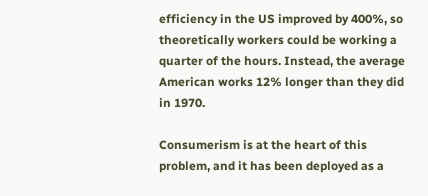efficiency in the US improved by 400%, so theoretically workers could be working a quarter of the hours. Instead, the average American works 12% longer than they did in 1970.

Consumerism is at the heart of this problem, and it has been deployed as a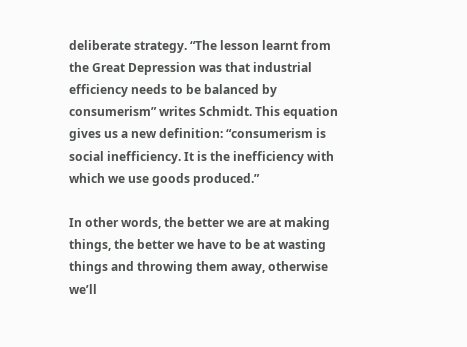deliberate strategy. “The lesson learnt from the Great Depression was that industrial efficiency needs to be balanced by consumerism” writes Schmidt. This equation gives us a new definition: “consumerism is social inefficiency. It is the inefficiency with which we use goods produced.”

In other words, the better we are at making things, the better we have to be at wasting things and throwing them away, otherwise we’ll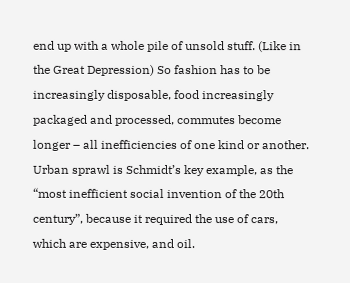end up with a whole pile of unsold stuff. (Like in the Great Depression) So fashion has to be increasingly disposable, food increasingly packaged and processed, commutes become longer – all inefficiencies of one kind or another. Urban sprawl is Schmidt’s key example, as the “most inefficient social invention of the 20th century”, because it required the use of cars, which are expensive, and oil.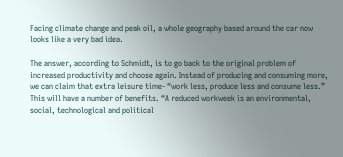Facing climate change and peak oil, a whole geography based around the car now looks like a very bad idea.

The answer, according to Schmidt, is to go back to the original problem of increased productivity and choose again. Instead of producing and consuming more, we can claim that extra leisure time- “work less, produce less and consume less.” This will have a number of benefits. “A reduced workweek is an environmental, social, technological and political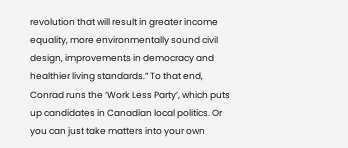revolution that will result in greater income equality, more environmentally sound civil design, improvements in democracy and healthier living standards.” To that end, Conrad runs the ‘Work Less Party’, which puts up candidates in Canadian local politics. Or you can just take matters into your own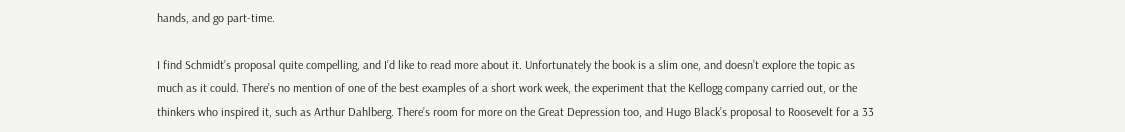hands, and go part-time.

I find Schmidt’s proposal quite compelling, and I’d like to read more about it. Unfortunately the book is a slim one, and doesn’t explore the topic as much as it could. There’s no mention of one of the best examples of a short work week, the experiment that the Kellogg company carried out, or the thinkers who inspired it, such as Arthur Dahlberg. There’s room for more on the Great Depression too, and Hugo Black’s proposal to Roosevelt for a 33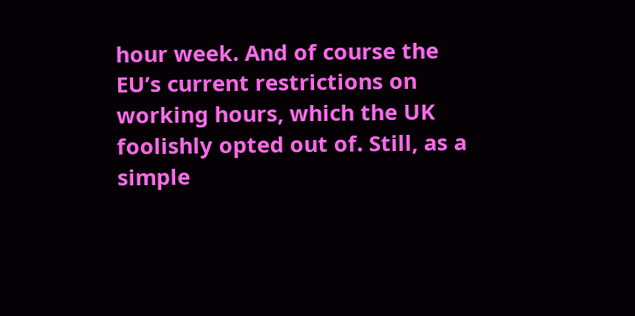hour week. And of course the EU’s current restrictions on working hours, which the UK foolishly opted out of. Still, as a simple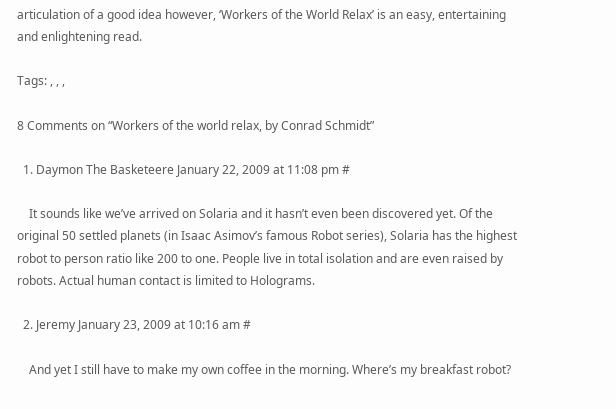articulation of a good idea however, ‘Workers of the World Relax’ is an easy, entertaining and enlightening read.

Tags: , , ,

8 Comments on “Workers of the world relax, by Conrad Schmidt”

  1. Daymon The Basketeere January 22, 2009 at 11:08 pm #

    It sounds like we’ve arrived on Solaria and it hasn’t even been discovered yet. Of the original 50 settled planets (in Isaac Asimov’s famous Robot series), Solaria has the highest robot to person ratio like 200 to one. People live in total isolation and are even raised by robots. Actual human contact is limited to Holograms.

  2. Jeremy January 23, 2009 at 10:16 am #

    And yet I still have to make my own coffee in the morning. Where’s my breakfast robot?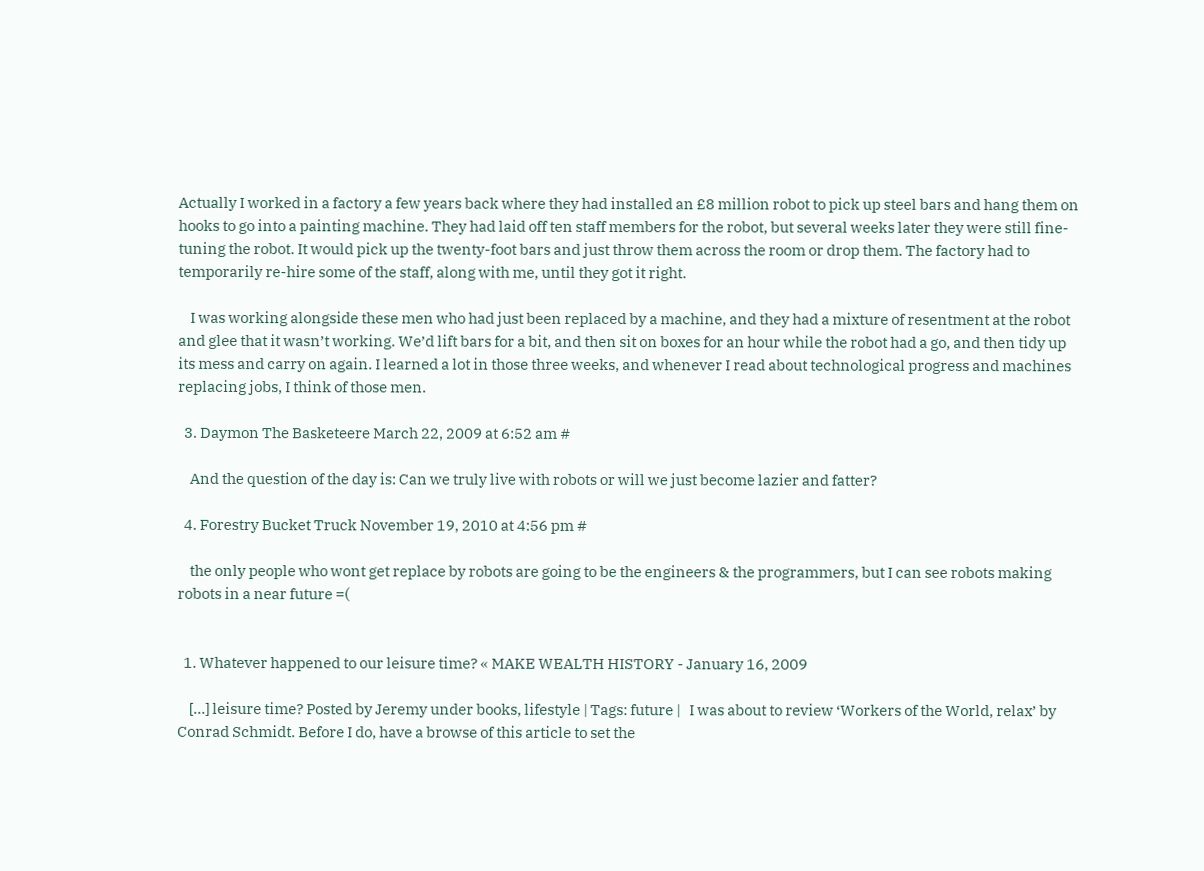Actually I worked in a factory a few years back where they had installed an £8 million robot to pick up steel bars and hang them on hooks to go into a painting machine. They had laid off ten staff members for the robot, but several weeks later they were still fine-tuning the robot. It would pick up the twenty-foot bars and just throw them across the room or drop them. The factory had to temporarily re-hire some of the staff, along with me, until they got it right.

    I was working alongside these men who had just been replaced by a machine, and they had a mixture of resentment at the robot and glee that it wasn’t working. We’d lift bars for a bit, and then sit on boxes for an hour while the robot had a go, and then tidy up its mess and carry on again. I learned a lot in those three weeks, and whenever I read about technological progress and machines replacing jobs, I think of those men.

  3. Daymon The Basketeere March 22, 2009 at 6:52 am #

    And the question of the day is: Can we truly live with robots or will we just become lazier and fatter?

  4. Forestry Bucket Truck November 19, 2010 at 4:56 pm #

    the only people who wont get replace by robots are going to be the engineers & the programmers, but I can see robots making robots in a near future =(


  1. Whatever happened to our leisure time? « MAKE WEALTH HISTORY - January 16, 2009

    […] leisure time? Posted by Jeremy under books, lifestyle | Tags: future |   I was about to review ‘Workers of the World, relax’ by Conrad Schmidt. Before I do, have a browse of this article to set the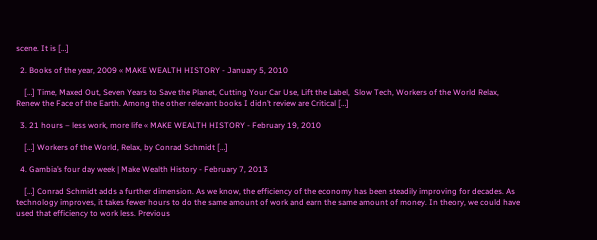scene. It is […]

  2. Books of the year, 2009 « MAKE WEALTH HISTORY - January 5, 2010

    […] Time, Maxed Out, Seven Years to Save the Planet, Cutting Your Car Use, Lift the Label,  Slow Tech, Workers of the World Relax, Renew the Face of the Earth. Among the other relevant books I didn’t review are Critical […]

  3. 21 hours – less work, more life « MAKE WEALTH HISTORY - February 19, 2010

    […] Workers of the World, Relax, by Conrad Schmidt […]

  4. Gambia’s four day week | Make Wealth History - February 7, 2013

    […] Conrad Schmidt adds a further dimension. As we know, the efficiency of the economy has been steadily improving for decades. As technology improves, it takes fewer hours to do the same amount of work and earn the same amount of money. In theory, we could have used that efficiency to work less. Previous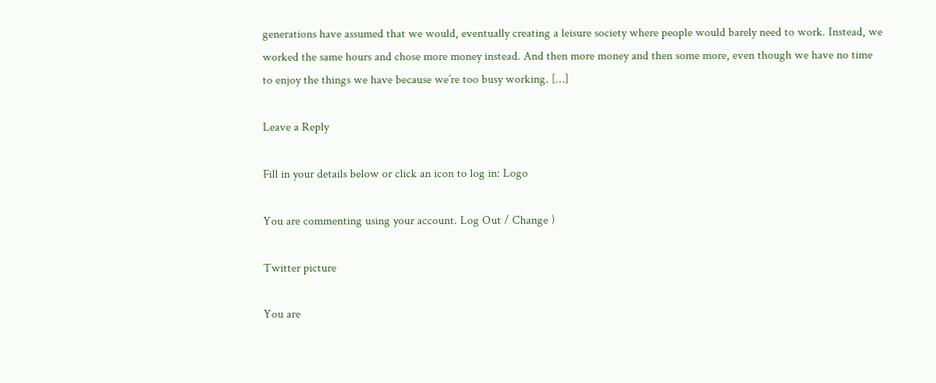generations have assumed that we would, eventually creating a leisure society where people would barely need to work. Instead, we worked the same hours and chose more money instead. And then more money and then some more, even though we have no time to enjoy the things we have because we’re too busy working. […]

Leave a Reply

Fill in your details below or click an icon to log in: Logo

You are commenting using your account. Log Out / Change )

Twitter picture

You are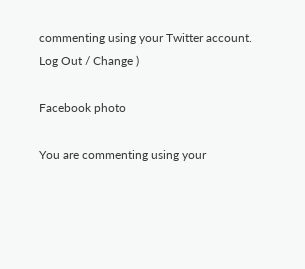commenting using your Twitter account. Log Out / Change )

Facebook photo

You are commenting using your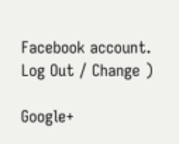Facebook account. Log Out / Change )

Google+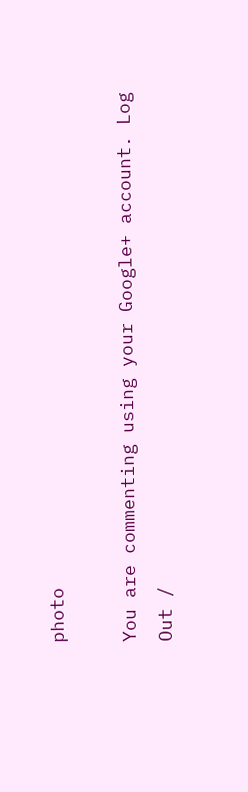photo

You are commenting using your Google+ account. Log Out /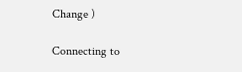Change )

Connecting to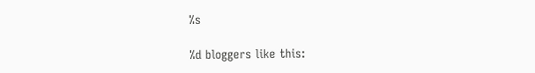%s

%d bloggers like this: